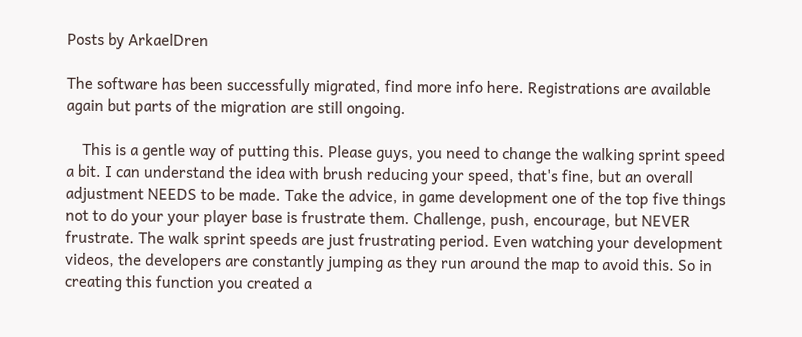Posts by ArkaelDren

The software has been successfully migrated, find more info here. Registrations are available again but parts of the migration are still ongoing.

    This is a gentle way of putting this. Please guys, you need to change the walking sprint speed a bit. I can understand the idea with brush reducing your speed, that's fine, but an overall adjustment NEEDS to be made. Take the advice, in game development one of the top five things not to do your your player base is frustrate them. Challenge, push, encourage, but NEVER frustrate. The walk sprint speeds are just frustrating period. Even watching your development videos, the developers are constantly jumping as they run around the map to avoid this. So in creating this function you created a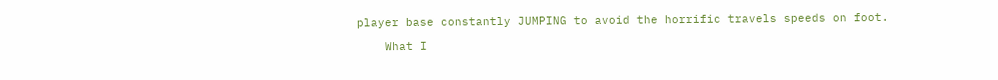player base constantly JUMPING to avoid the horrific travels speeds on foot.

    What I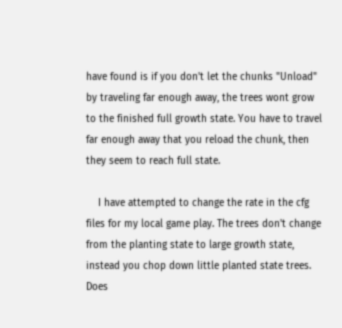have found is if you don't let the chunks "Unload" by traveling far enough away, the trees wont grow to the finished full growth state. You have to travel far enough away that you reload the chunk, then they seem to reach full state.

    I have attempted to change the rate in the cfg files for my local game play. The trees don't change from the planting state to large growth state, instead you chop down little planted state trees. Does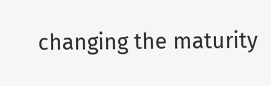changing the maturity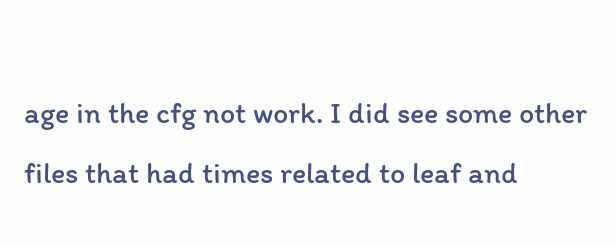age in the cfg not work. I did see some other files that had times related to leaf and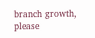branch growth, please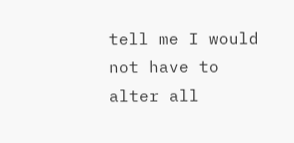tell me I would not have to alter all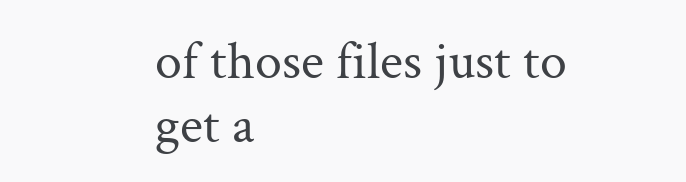of those files just to get a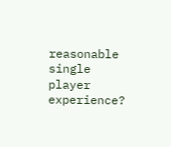reasonable single player experience?